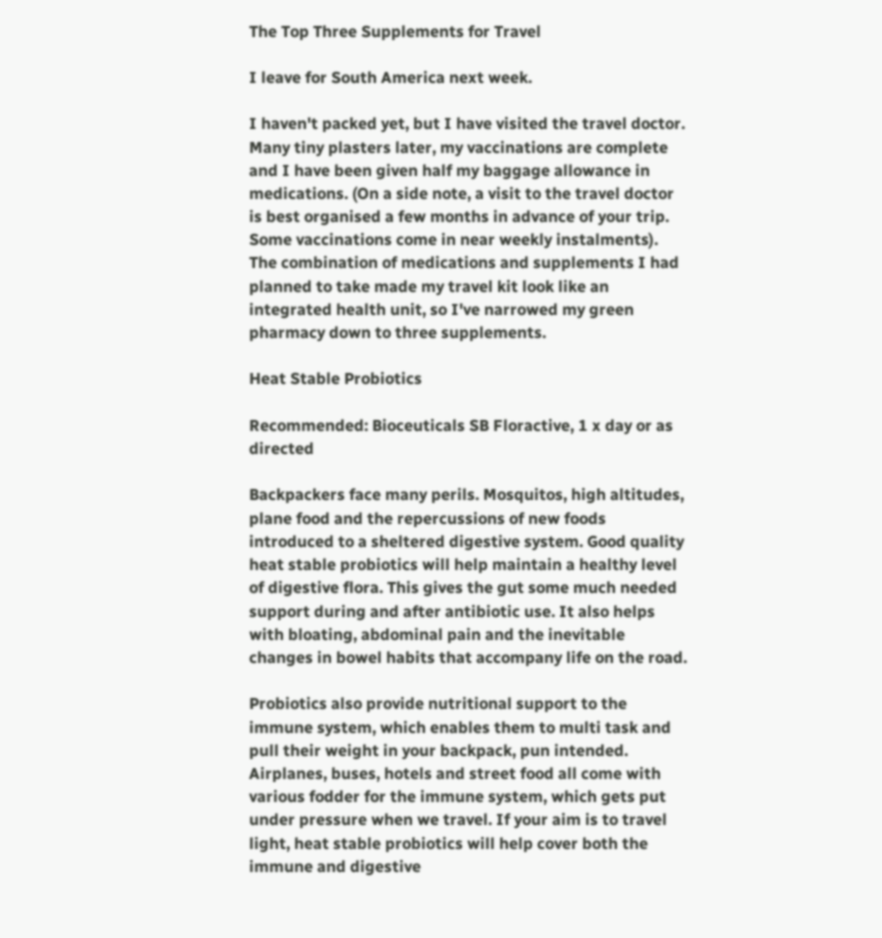The Top Three Supplements for Travel

I leave for South America next week.

I haven't packed yet, but I have visited the travel doctor. Many tiny plasters later, my vaccinations are complete and I have been given half my baggage allowance in medications. (On a side note, a visit to the travel doctor is best organised a few months in advance of your trip. Some vaccinations come in near weekly instalments). The combination of medications and supplements I had planned to take made my travel kit look like an integrated health unit, so I've narrowed my green pharmacy down to three supplements.

Heat Stable Probiotics

Recommended: Bioceuticals SB Floractive, 1 x day or as directed

Backpackers face many perils. Mosquitos, high altitudes, plane food and the repercussions of new foods introduced to a sheltered digestive system. Good quality heat stable probiotics will help maintain a healthy level of digestive flora. This gives the gut some much needed support during and after antibiotic use. It also helps with bloating, abdominal pain and the inevitable changes in bowel habits that accompany life on the road.

Probiotics also provide nutritional support to the immune system, which enables them to multi task and pull their weight in your backpack, pun intended. Airplanes, buses, hotels and street food all come with various fodder for the immune system, which gets put under pressure when we travel. If your aim is to travel light, heat stable probiotics will help cover both the immune and digestive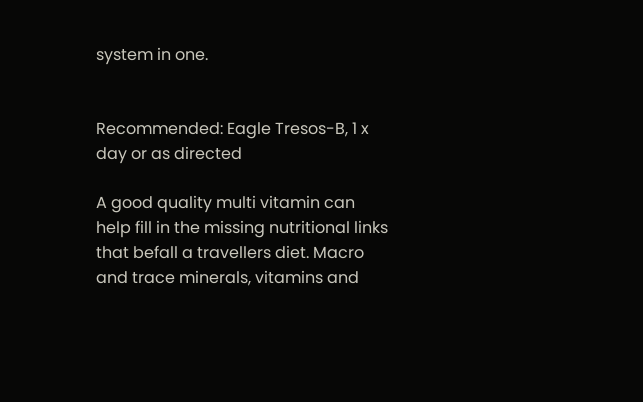system in one.


Recommended: Eagle Tresos-B, 1 x day or as directed

A good quality multi vitamin can help fill in the missing nutritional links that befall a travellers diet. Macro and trace minerals, vitamins and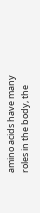amino acids have many roles in the body, the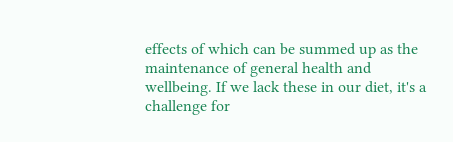effects of which can be summed up as the maintenance of general health and wellbeing. If we lack these in our diet, it's a challenge for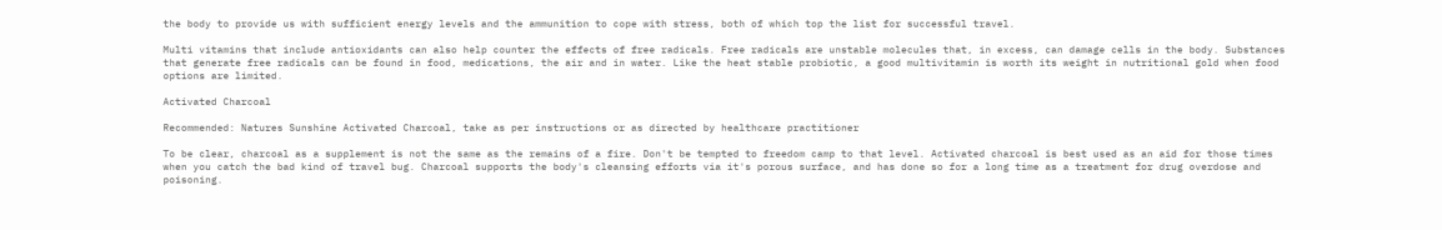the body to provide us with sufficient energy levels and the ammunition to cope with stress, both of which top the list for successful travel.

Multi vitamins that include antioxidants can also help counter the effects of free radicals. Free radicals are unstable molecules that, in excess, can damage cells in the body. Substances that generate free radicals can be found in food, medications, the air and in water. Like the heat stable probiotic, a good multivitamin is worth its weight in nutritional gold when food options are limited.

Activated Charcoal

Recommended: Natures Sunshine Activated Charcoal, take as per instructions or as directed by healthcare practitioner

To be clear, charcoal as a supplement is not the same as the remains of a fire. Don't be tempted to freedom camp to that level. Activated charcoal is best used as an aid for those times when you catch the bad kind of travel bug. Charcoal supports the body's cleansing efforts via it's porous surface, and has done so for a long time as a treatment for drug overdose and poisoning.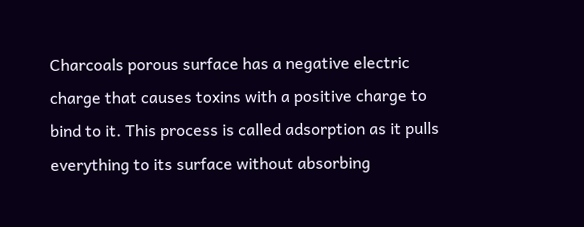Charcoals porous surface has a negative electric charge that causes toxins with a positive charge to bind to it. This process is called adsorption as it pulls everything to its surface without absorbing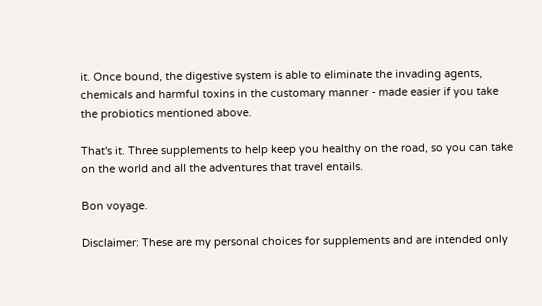it. Once bound, the digestive system is able to eliminate the invading agents, chemicals and harmful toxins in the customary manner - made easier if you take the probiotics mentioned above.

That's it. Three supplements to help keep you healthy on the road, so you can take on the world and all the adventures that travel entails.

Bon voyage.

Disclaimer: These are my personal choices for supplements and are intended only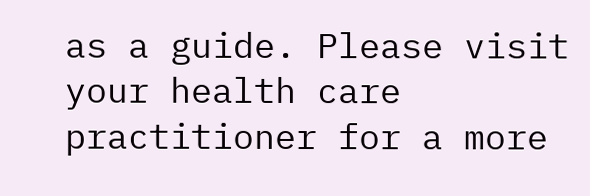as a guide. Please visit your health care practitioner for a more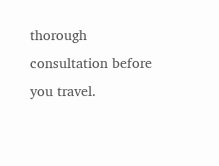thorough consultation before you travel.